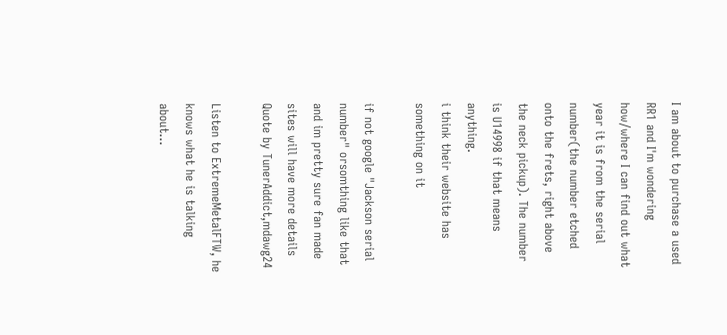I am about to purchase a used RR1 and I'm wondering how/where I can find out what year it is from the serial number(the number etched onto the frets, right above the neck pickup). The number is U14998 if that means anything.
i think their website has something on it

if not google "Jackson serial number" orsomthing like that and im pretty sure fan made sites will have more details
Quote by TunerAddict,mdawg24

Listen to ExtremeMetalFTW, he knows what he is talking about...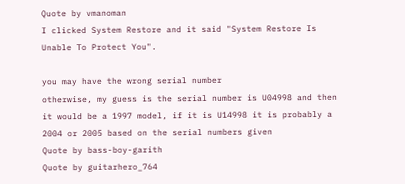Quote by vmanoman
I clicked System Restore and it said "System Restore Is Unable To Protect You".

you may have the wrong serial number
otherwise, my guess is the serial number is U04998 and then it would be a 1997 model, if it is U14998 it is probably a 2004 or 2005 based on the serial numbers given
Quote by bass-boy-garith
Quote by guitarhero_764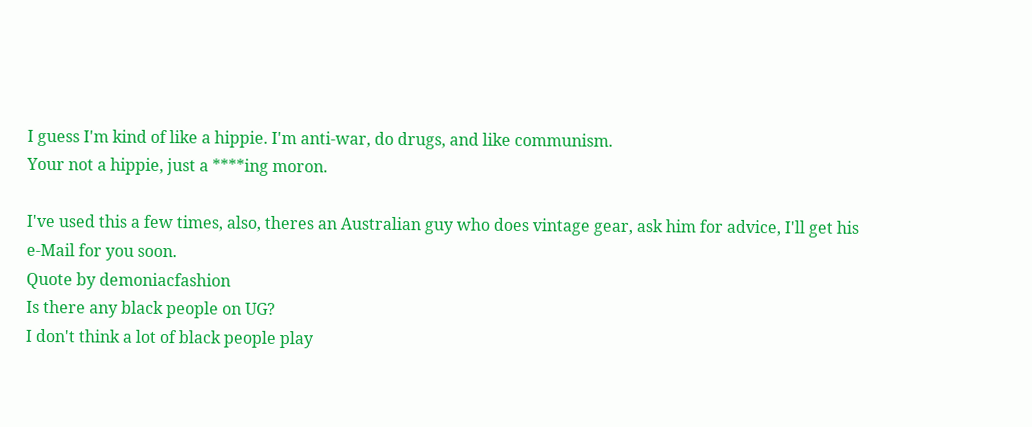I guess I'm kind of like a hippie. I'm anti-war, do drugs, and like communism.
Your not a hippie, just a ****ing moron.

I've used this a few times, also, theres an Australian guy who does vintage gear, ask him for advice, I'll get his e-Mail for you soon.
Quote by demoniacfashion
Is there any black people on UG?
I don't think a lot of black people play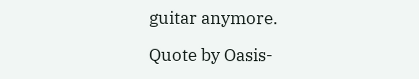guitar anymore.

Quote by Oasis-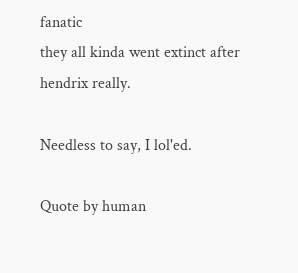fanatic
they all kinda went extinct after hendrix really.

Needless to say, I lol'ed.

Quote by human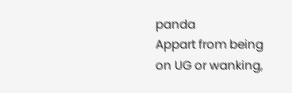panda
Appart from being on UG or wanking,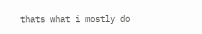thats what i mostly do